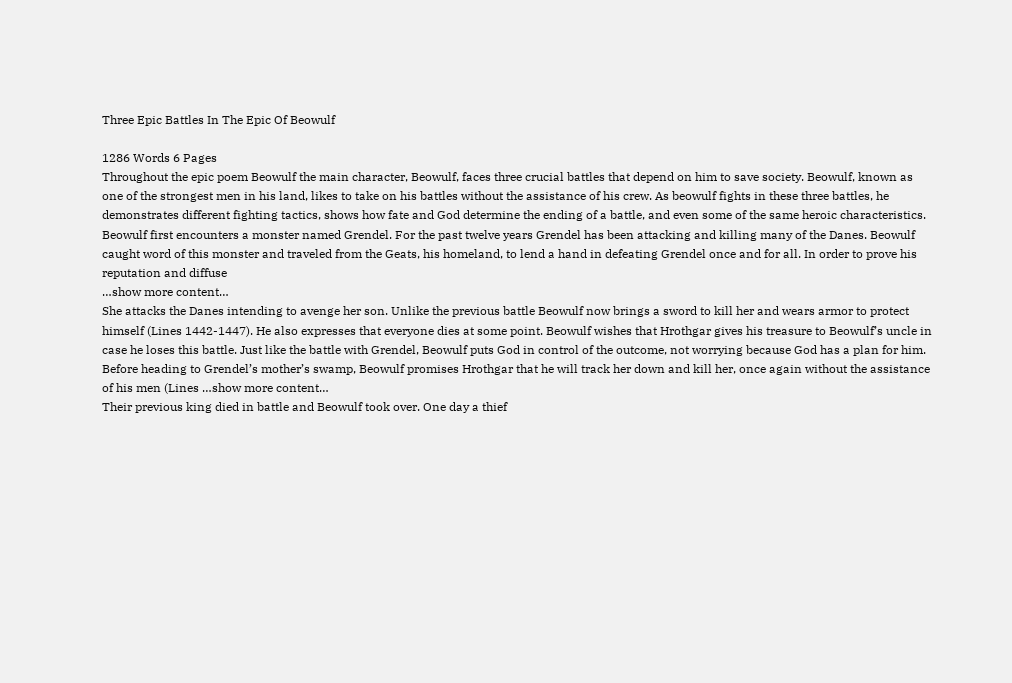Three Epic Battles In The Epic Of Beowulf

1286 Words 6 Pages
Throughout the epic poem Beowulf the main character, Beowulf, faces three crucial battles that depend on him to save society. Beowulf, known as one of the strongest men in his land, likes to take on his battles without the assistance of his crew. As beowulf fights in these three battles, he demonstrates different fighting tactics, shows how fate and God determine the ending of a battle, and even some of the same heroic characteristics.
Beowulf first encounters a monster named Grendel. For the past twelve years Grendel has been attacking and killing many of the Danes. Beowulf caught word of this monster and traveled from the Geats, his homeland, to lend a hand in defeating Grendel once and for all. In order to prove his reputation and diffuse
…show more content…
She attacks the Danes intending to avenge her son. Unlike the previous battle Beowulf now brings a sword to kill her and wears armor to protect himself (Lines 1442-1447). He also expresses that everyone dies at some point. Beowulf wishes that Hrothgar gives his treasure to Beowulf’s uncle in case he loses this battle. Just like the battle with Grendel, Beowulf puts God in control of the outcome, not worrying because God has a plan for him. Before heading to Grendel’s mother’s swamp, Beowulf promises Hrothgar that he will track her down and kill her, once again without the assistance of his men (Lines …show more content…
Their previous king died in battle and Beowulf took over. One day a thief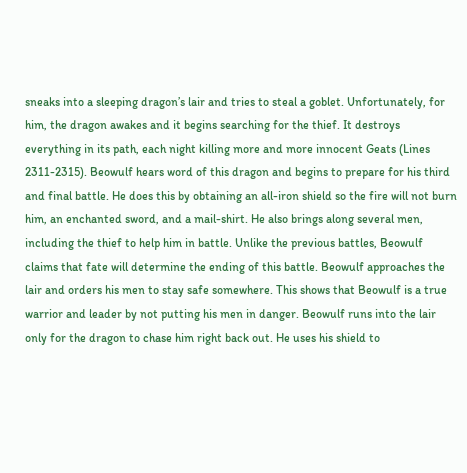sneaks into a sleeping dragon’s lair and tries to steal a goblet. Unfortunately, for him, the dragon awakes and it begins searching for the thief. It destroys everything in its path, each night killing more and more innocent Geats (Lines 2311-2315). Beowulf hears word of this dragon and begins to prepare for his third and final battle. He does this by obtaining an all-iron shield so the fire will not burn him, an enchanted sword, and a mail-shirt. He also brings along several men, including the thief to help him in battle. Unlike the previous battles, Beowulf claims that fate will determine the ending of this battle. Beowulf approaches the lair and orders his men to stay safe somewhere. This shows that Beowulf is a true warrior and leader by not putting his men in danger. Beowulf runs into the lair only for the dragon to chase him right back out. He uses his shield to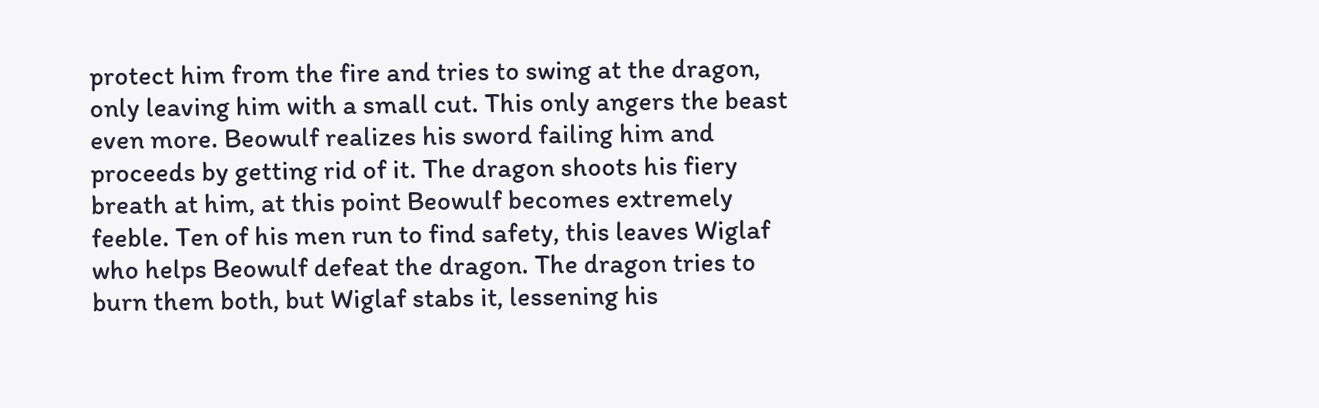protect him from the fire and tries to swing at the dragon, only leaving him with a small cut. This only angers the beast even more. Beowulf realizes his sword failing him and proceeds by getting rid of it. The dragon shoots his fiery breath at him, at this point Beowulf becomes extremely feeble. Ten of his men run to find safety, this leaves Wiglaf who helps Beowulf defeat the dragon. The dragon tries to burn them both, but Wiglaf stabs it, lessening his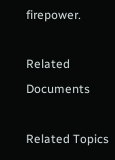firepower.

Related Documents

Related Topics